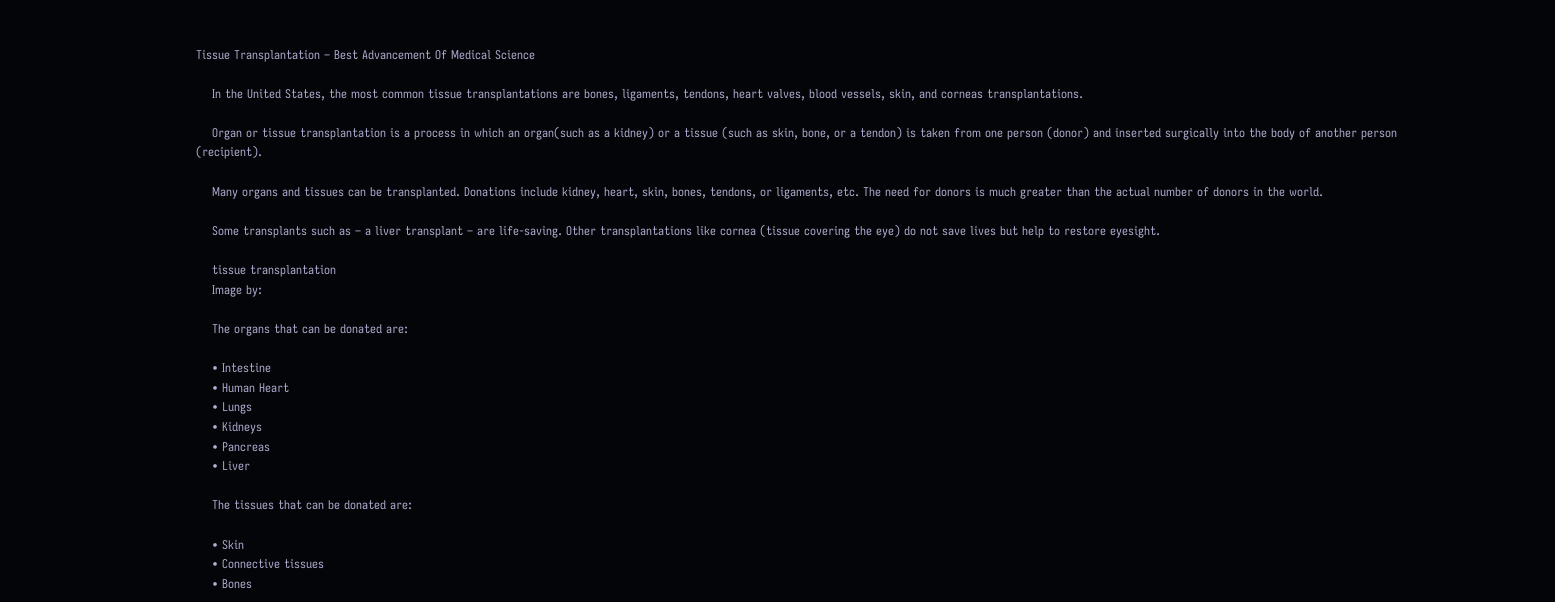Tissue Transplantation – Best Advancement Of Medical Science

    In the United States, the most common tissue transplantations are bones, ligaments, tendons, heart valves, blood vessels, skin, and corneas transplantations.

    Organ or tissue transplantation is a process in which an organ(such as a kidney) or a tissue (such as skin, bone, or a tendon) is taken from one person (donor) and inserted surgically into the body of another person (recipient).

    Many organs and tissues can be transplanted. Donations include kidney, heart, skin, bones, tendons, or ligaments, etc. The need for donors is much greater than the actual number of donors in the world.

    Some transplants such as – a liver transplant – are life-saving. Other transplantations like cornea (tissue covering the eye) do not save lives but help to restore eyesight.

    tissue transplantation
    Image by:

    The organs that can be donated are:

    • Intestine
    • Human Heart
    • Lungs
    • Kidneys
    • Pancreas
    • Liver

    The tissues that can be donated are:

    • Skin
    • Connective tissues
    • Bones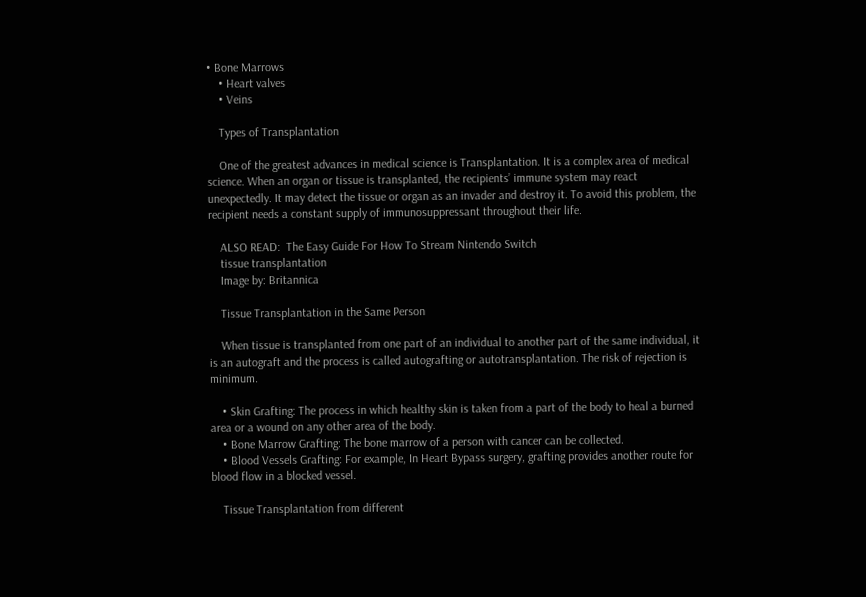• Bone Marrows
    • Heart valves
    • Veins

    Types of Transplantation

    One of the greatest advances in medical science is Transplantation. It is a complex area of medical science. When an organ or tissue is transplanted, the recipients’ immune system may react unexpectedly. It may detect the tissue or organ as an invader and destroy it. To avoid this problem, the recipient needs a constant supply of immunosuppressant throughout their life.

    ALSO READ:  The Easy Guide For How To Stream Nintendo Switch
    tissue transplantation
    Image by: Britannica

    Tissue Transplantation in the Same Person

    When tissue is transplanted from one part of an individual to another part of the same individual, it is an autograft and the process is called autografting or autotransplantation. The risk of rejection is minimum.

    • Skin Grafting: The process in which healthy skin is taken from a part of the body to heal a burned area or a wound on any other area of the body.
    • Bone Marrow Grafting: The bone marrow of a person with cancer can be collected.
    • Blood Vessels Grafting: For example, In Heart Bypass surgery, grafting provides another route for blood flow in a blocked vessel.

    Tissue Transplantation from different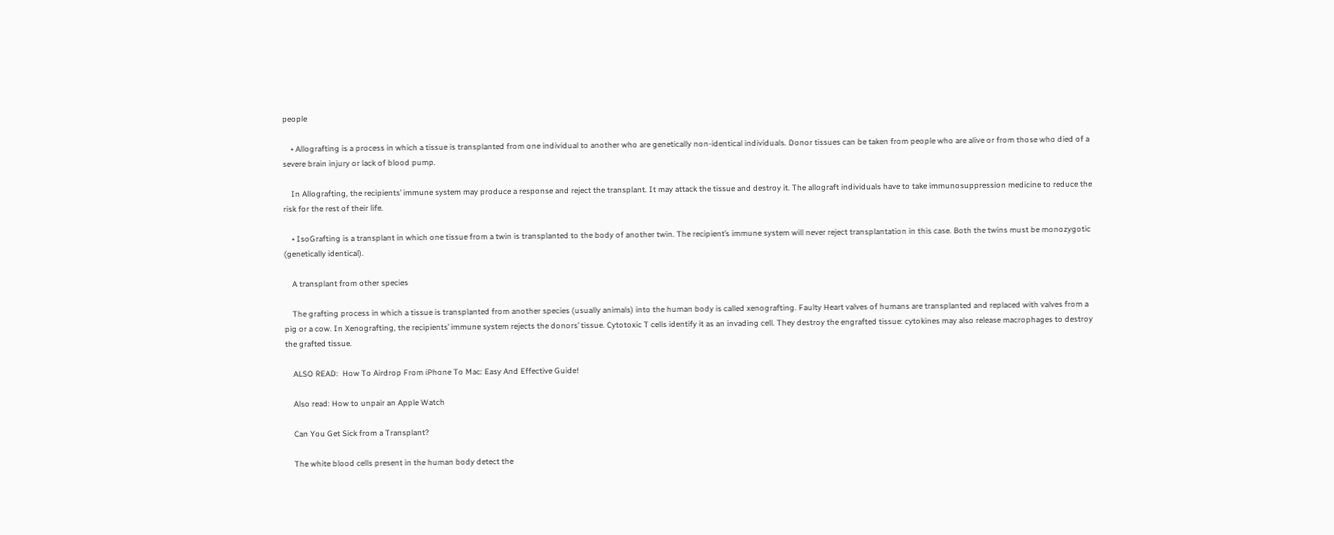people

    • Allografting is a process in which a tissue is transplanted from one individual to another who are genetically non-identical individuals. Donor tissues can be taken from people who are alive or from those who died of a severe brain injury or lack of blood pump.

    In Allografting, the recipients’ immune system may produce a response and reject the transplant. It may attack the tissue and destroy it. The allograft individuals have to take immunosuppression medicine to reduce the risk for the rest of their life.

    • IsoGrafting is a transplant in which one tissue from a twin is transplanted to the body of another twin. The recipient’s immune system will never reject transplantation in this case. Both the twins must be monozygotic (genetically identical).

    A transplant from other species

    The grafting process in which a tissue is transplanted from another species (usually animals) into the human body is called xenografting. Faulty Heart valves of humans are transplanted and replaced with valves from a pig or a cow. In Xenografting, the recipients’ immune system rejects the donors’ tissue. Cytotoxic T cells identify it as an invading cell. They destroy the engrafted tissue: cytokines may also release macrophages to destroy the grafted tissue.

    ALSO READ:  How To Airdrop From iPhone To Mac: Easy And Effective Guide!

    Also read: How to unpair an Apple Watch

    Can You Get Sick from a Transplant?

    The white blood cells present in the human body detect the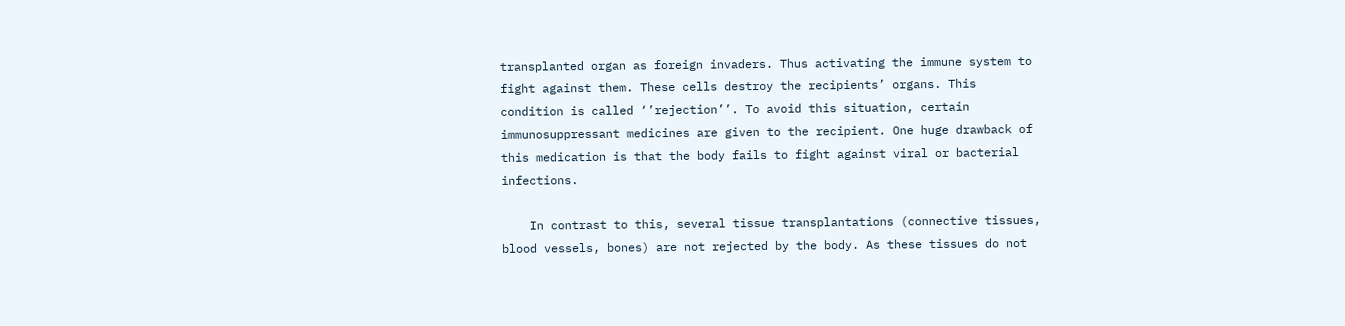transplanted organ as foreign invaders. Thus activating the immune system to fight against them. These cells destroy the recipients’ organs. This condition is called ‘’rejection’’. To avoid this situation, certain immunosuppressant medicines are given to the recipient. One huge drawback of this medication is that the body fails to fight against viral or bacterial infections.

    In contrast to this, several tissue transplantations (connective tissues, blood vessels, bones) are not rejected by the body. As these tissues do not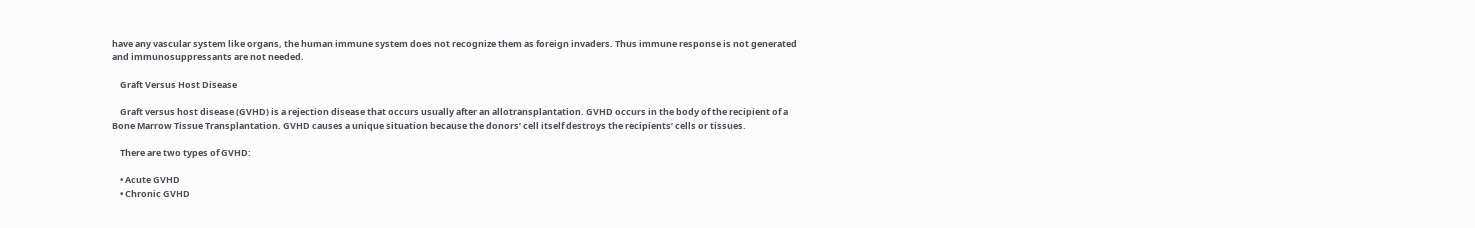have any vascular system like organs, the human immune system does not recognize them as foreign invaders. Thus immune response is not generated and immunosuppressants are not needed.

    Graft Versus Host Disease

    Graft versus host disease (GVHD) is a rejection disease that occurs usually after an allotransplantation. GVHD occurs in the body of the recipient of a Bone Marrow Tissue Transplantation. GVHD causes a unique situation because the donors’ cell itself destroys the recipients’ cells or tissues.

    There are two types of GVHD:

    • Acute GVHD
    • Chronic GVHD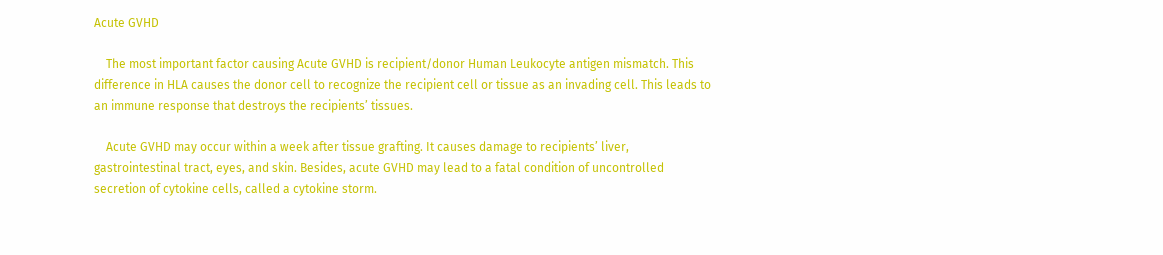Acute GVHD

    The most important factor causing Acute GVHD is recipient/donor Human Leukocyte antigen mismatch. This difference in HLA causes the donor cell to recognize the recipient cell or tissue as an invading cell. This leads to an immune response that destroys the recipients’ tissues.

    Acute GVHD may occur within a week after tissue grafting. It causes damage to recipients’ liver, gastrointestinal tract, eyes, and skin. Besides, acute GVHD may lead to a fatal condition of uncontrolled secretion of cytokine cells, called a cytokine storm.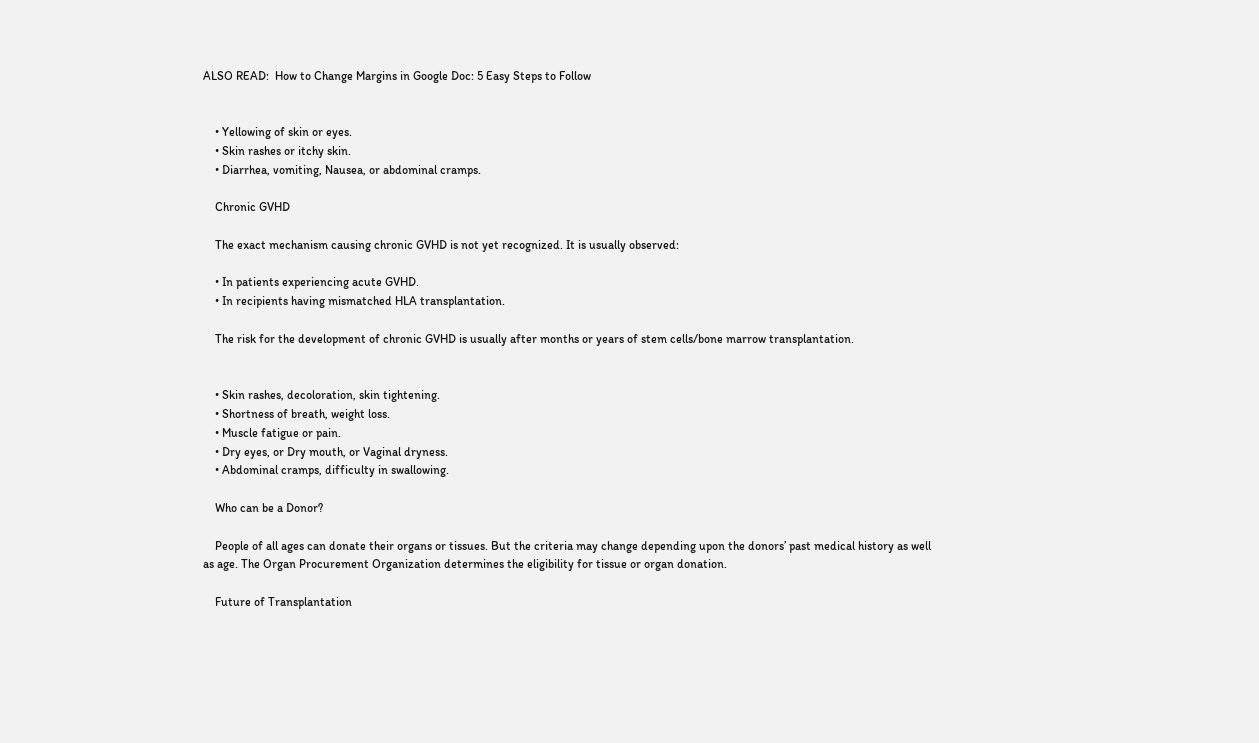ALSO READ:  How to Change Margins in Google Doc: 5 Easy Steps to Follow


    • Yellowing of skin or eyes.
    • Skin rashes or itchy skin.
    • Diarrhea, vomiting, Nausea, or abdominal cramps.

    Chronic GVHD

    The exact mechanism causing chronic GVHD is not yet recognized. It is usually observed:

    • In patients experiencing acute GVHD.
    • In recipients having mismatched HLA transplantation.

    The risk for the development of chronic GVHD is usually after months or years of stem cells/bone marrow transplantation.


    • Skin rashes, decoloration, skin tightening.
    • Shortness of breath, weight loss.
    • Muscle fatigue or pain.
    • Dry eyes, or Dry mouth, or Vaginal dryness.
    • Abdominal cramps, difficulty in swallowing.

    Who can be a Donor?

    People of all ages can donate their organs or tissues. But the criteria may change depending upon the donors’ past medical history as well as age. The Organ Procurement Organization determines the eligibility for tissue or organ donation.

    Future of Transplantation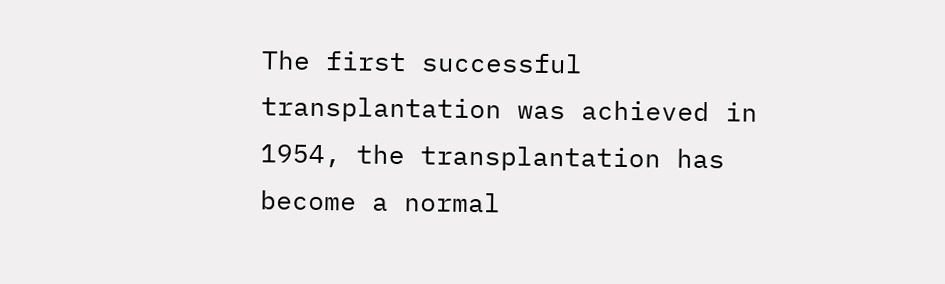The first successful transplantation was achieved in 1954, the transplantation has become a normal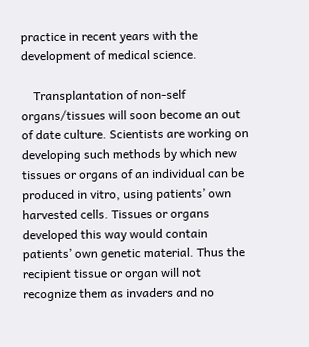practice in recent years with the development of medical science.

    Transplantation of non-self organs/tissues will soon become an out of date culture. Scientists are working on developing such methods by which new tissues or organs of an individual can be produced in vitro, using patients’ own harvested cells. Tissues or organs developed this way would contain patients’ own genetic material. Thus the recipient tissue or organ will not recognize them as invaders and no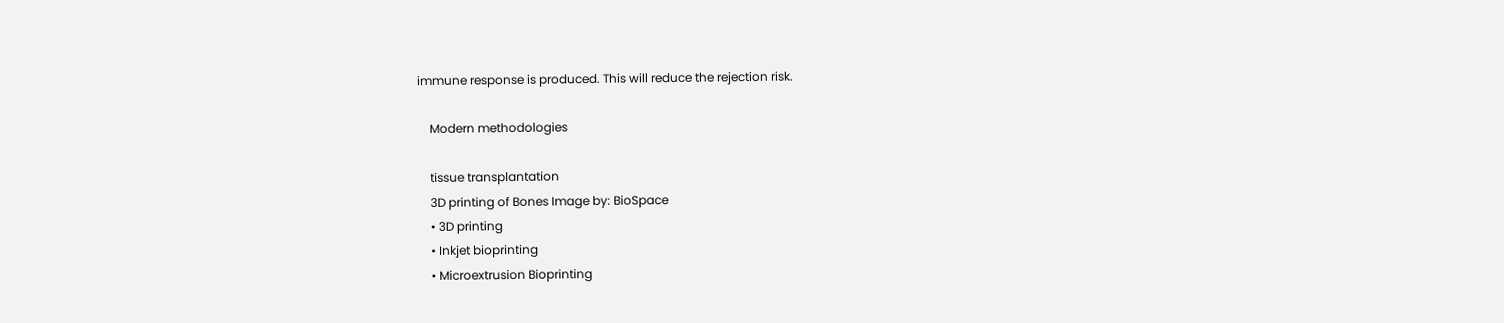immune response is produced. This will reduce the rejection risk.

    Modern methodologies

    tissue transplantation
    3D printing of Bones Image by: BioSpace
    • 3D printing
    • Inkjet bioprinting
    • Microextrusion Bioprinting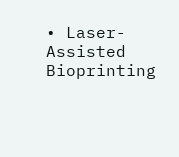• Laser-Assisted Bioprinting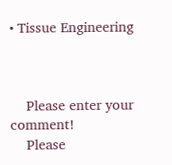• Tissue Engineering



    Please enter your comment!
    Please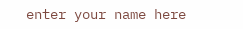enter your name here